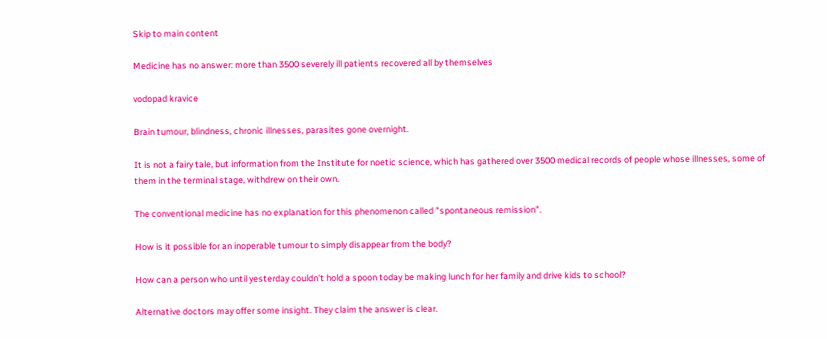Skip to main content

Medicine has no answer: more than 3500 severely ill patients recovered all by themselves

vodopad kravice

Brain tumour, blindness, chronic illnesses, parasites gone overnight.

It is not a fairy tale, but information from the Institute for noetic science, which has gathered over 3500 medical records of people whose illnesses, some of them in the terminal stage, withdrew on their own.

The conventional medicine has no explanation for this phenomenon called "spontaneous remission".

How is it possible for an inoperable tumour to simply disappear from the body?

How can a person who until yesterday couldn't hold a spoon today be making lunch for her family and drive kids to school?

Alternative doctors may offer some insight. They claim the answer is clear.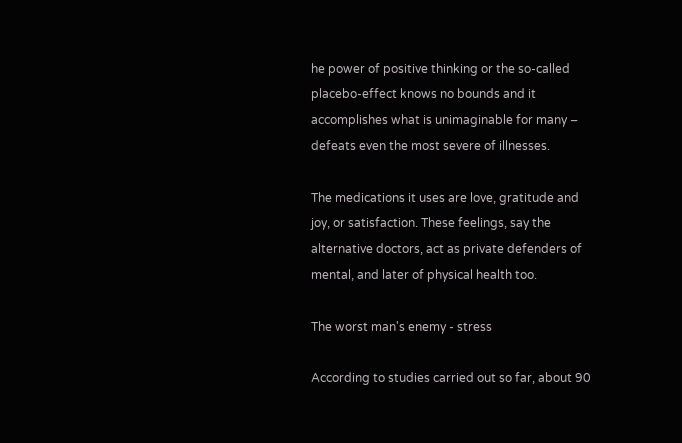he power of positive thinking or the so-called placebo-effect knows no bounds and it accomplishes what is unimaginable for many – defeats even the most severe of illnesses.

The medications it uses are love, gratitude and joy, or satisfaction. These feelings, say the alternative doctors, act as private defenders of mental, and later of physical health too.

The worst man's enemy - stress

According to studies carried out so far, about 90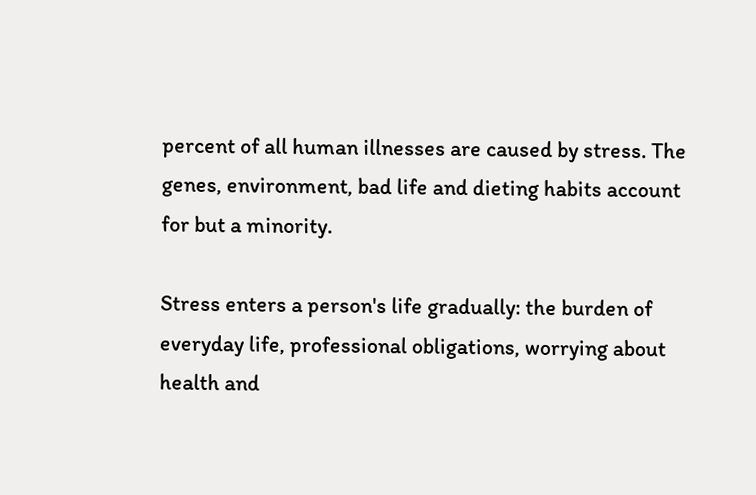percent of all human illnesses are caused by stress. The genes, environment, bad life and dieting habits account for but a minority.

Stress enters a person's life gradually: the burden of everyday life, professional obligations, worrying about health and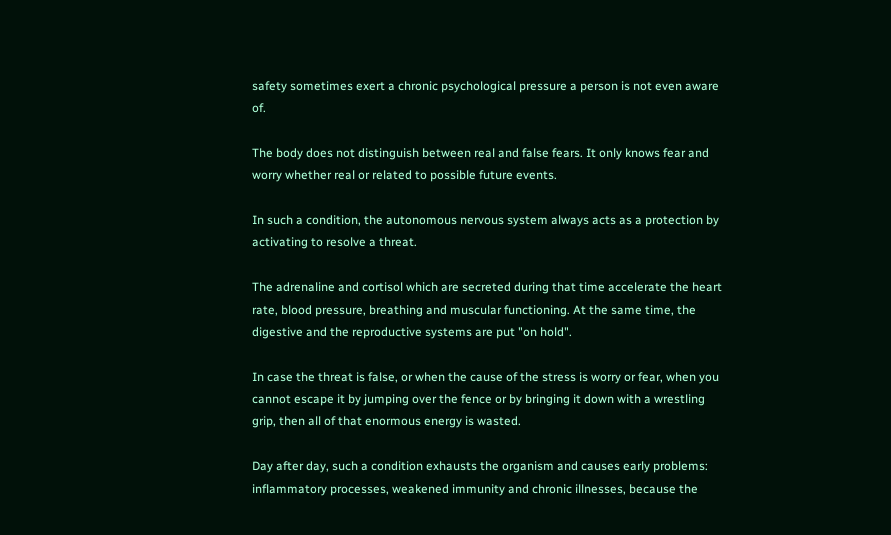safety sometimes exert a chronic psychological pressure a person is not even aware of.

The body does not distinguish between real and false fears. It only knows fear and worry whether real or related to possible future events.

In such a condition, the autonomous nervous system always acts as a protection by activating to resolve a threat.

The adrenaline and cortisol which are secreted during that time accelerate the heart rate, blood pressure, breathing and muscular functioning. At the same time, the digestive and the reproductive systems are put "on hold".

In case the threat is false, or when the cause of the stress is worry or fear, when you cannot escape it by jumping over the fence or by bringing it down with a wrestling grip, then all of that enormous energy is wasted.

Day after day, such a condition exhausts the organism and causes early problems: inflammatory processes, weakened immunity and chronic illnesses, because the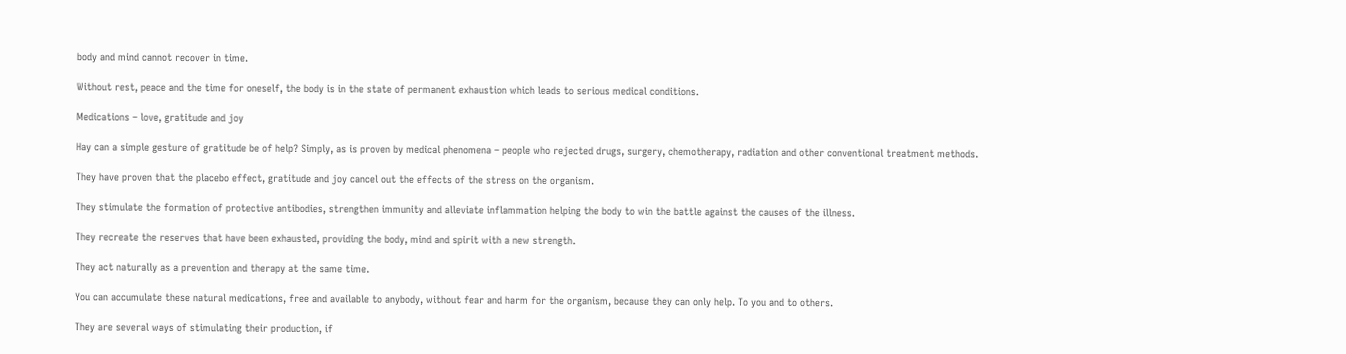body and mind cannot recover in time.

Without rest, peace and the time for oneself, the body is in the state of permanent exhaustion which leads to serious medical conditions.

Medications – love, gratitude and joy

Hay can a simple gesture of gratitude be of help? Simply, as is proven by medical phenomena – people who rejected drugs, surgery, chemotherapy, radiation and other conventional treatment methods.

They have proven that the placebo effect, gratitude and joy cancel out the effects of the stress on the organism.

They stimulate the formation of protective antibodies, strengthen immunity and alleviate inflammation helping the body to win the battle against the causes of the illness.

They recreate the reserves that have been exhausted, providing the body, mind and spirit with a new strength.

They act naturally as a prevention and therapy at the same time.

You can accumulate these natural medications, free and available to anybody, without fear and harm for the organism, because they can only help. To you and to others.

They are several ways of stimulating their production, if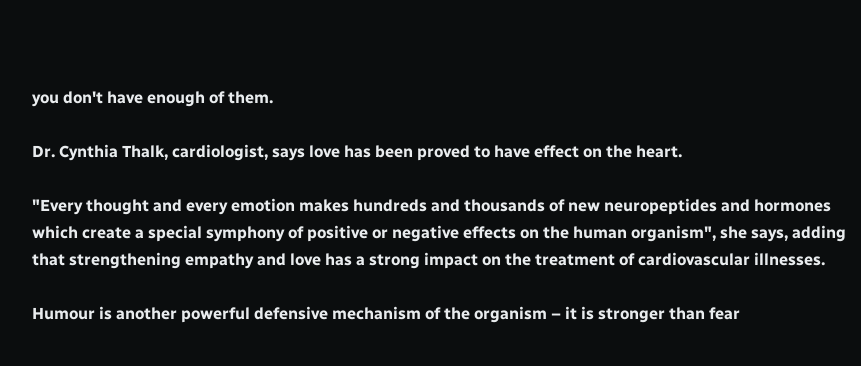you don't have enough of them.

Dr. Cynthia Thalk, cardiologist, says love has been proved to have effect on the heart.

"Every thought and every emotion makes hundreds and thousands of new neuropeptides and hormones which create a special symphony of positive or negative effects on the human organism", she says, adding that strengthening empathy and love has a strong impact on the treatment of cardiovascular illnesses.

Humour is another powerful defensive mechanism of the organism – it is stronger than fear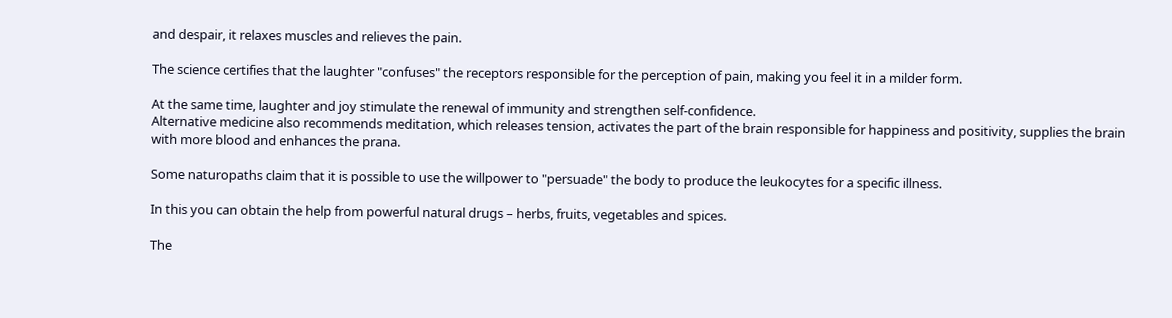and despair, it relaxes muscles and relieves the pain.

The science certifies that the laughter "confuses" the receptors responsible for the perception of pain, making you feel it in a milder form.

At the same time, laughter and joy stimulate the renewal of immunity and strengthen self-confidence.
Alternative medicine also recommends meditation, which releases tension, activates the part of the brain responsible for happiness and positivity, supplies the brain with more blood and enhances the prana.

Some naturopaths claim that it is possible to use the willpower to "persuade" the body to produce the leukocytes for a specific illness.

In this you can obtain the help from powerful natural drugs – herbs, fruits, vegetables and spices.

The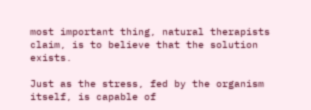most important thing, natural therapists claim, is to believe that the solution exists.

Just as the stress, fed by the organism itself, is capable of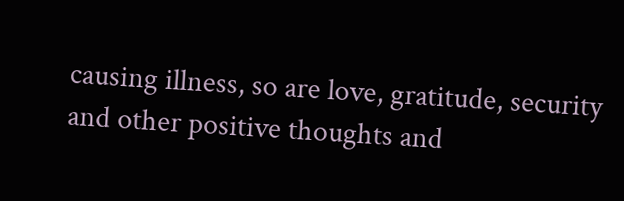causing illness, so are love, gratitude, security and other positive thoughts and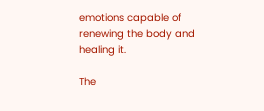emotions capable of renewing the body and healing it.

The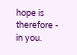hope is therefore - in you.